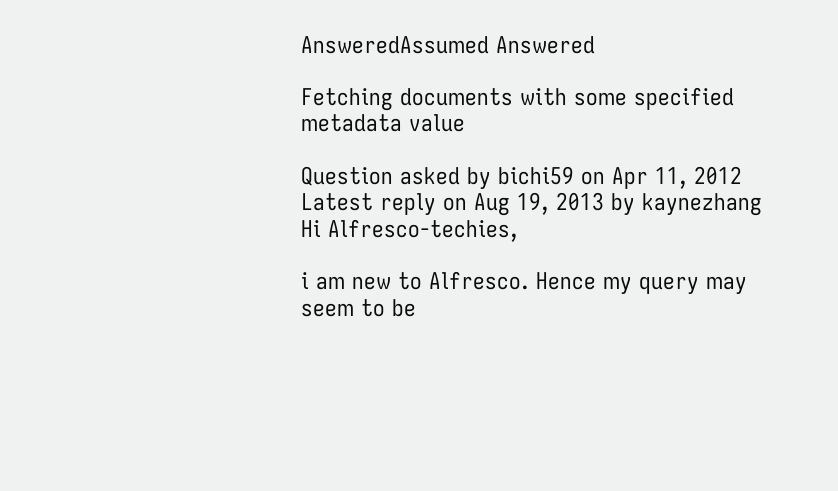AnsweredAssumed Answered

Fetching documents with some specified metadata value

Question asked by bichi59 on Apr 11, 2012
Latest reply on Aug 19, 2013 by kaynezhang
Hi Alfresco-techies,

i am new to Alfresco. Hence my query may seem to be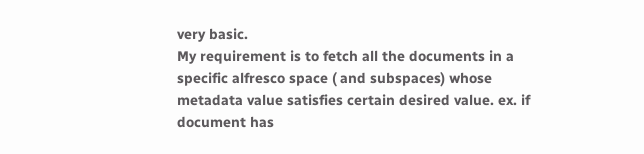very basic.
My requirement is to fetch all the documents in a specific alfresco space ( and subspaces) whose metadata value satisfies certain desired value. ex. if document has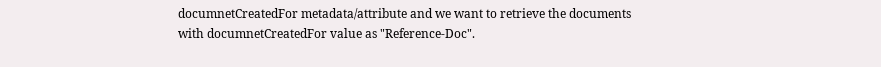documnetCreatedFor metadata/attribute and we want to retrieve the documents with documnetCreatedFor value as "Reference-Doc".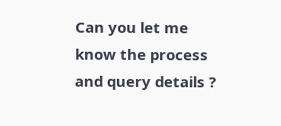Can you let me know the process and query details ?